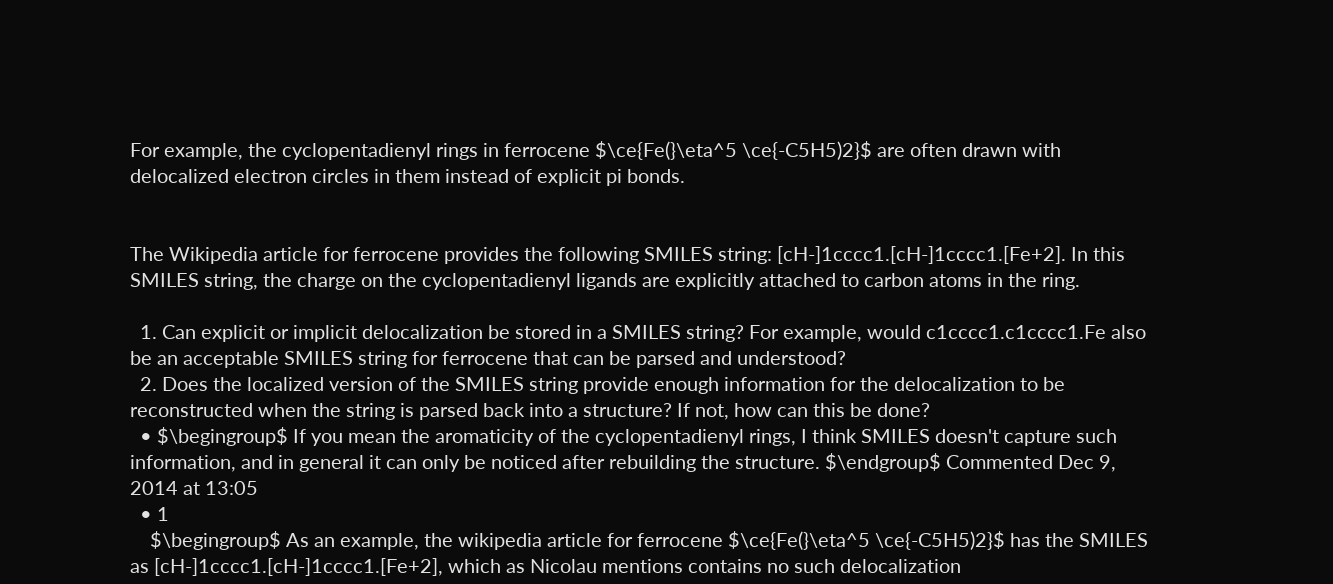For example, the cyclopentadienyl rings in ferrocene $\ce{Fe(}\eta^5 \ce{-C5H5)2}$ are often drawn with delocalized electron circles in them instead of explicit pi bonds.


The Wikipedia article for ferrocene provides the following SMILES string: [cH-]1cccc1.[cH-]1cccc1.[Fe+2]. In this SMILES string, the charge on the cyclopentadienyl ligands are explicitly attached to carbon atoms in the ring.

  1. Can explicit or implicit delocalization be stored in a SMILES string? For example, would c1cccc1.c1cccc1.Fe also be an acceptable SMILES string for ferrocene that can be parsed and understood?
  2. Does the localized version of the SMILES string provide enough information for the delocalization to be reconstructed when the string is parsed back into a structure? If not, how can this be done?
  • $\begingroup$ If you mean the aromaticity of the cyclopentadienyl rings, I think SMILES doesn't capture such information, and in general it can only be noticed after rebuilding the structure. $\endgroup$ Commented Dec 9, 2014 at 13:05
  • 1
    $\begingroup$ As an example, the wikipedia article for ferrocene $\ce{Fe(}\eta^5 \ce{-C5H5)2}$ has the SMILES as [cH-]1cccc1.[cH-]1cccc1.[Fe+2], which as Nicolau mentions contains no such delocalization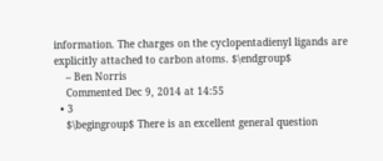information. The charges on the cyclopentadienyl ligands are explicitly attached to carbon atoms. $\endgroup$
    – Ben Norris
    Commented Dec 9, 2014 at 14:55
  • 3
    $\begingroup$ There is an excellent general question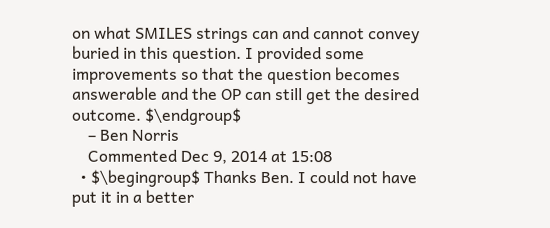on what SMILES strings can and cannot convey buried in this question. I provided some improvements so that the question becomes answerable and the OP can still get the desired outcome. $\endgroup$
    – Ben Norris
    Commented Dec 9, 2014 at 15:08
  • $\begingroup$ Thanks Ben. I could not have put it in a better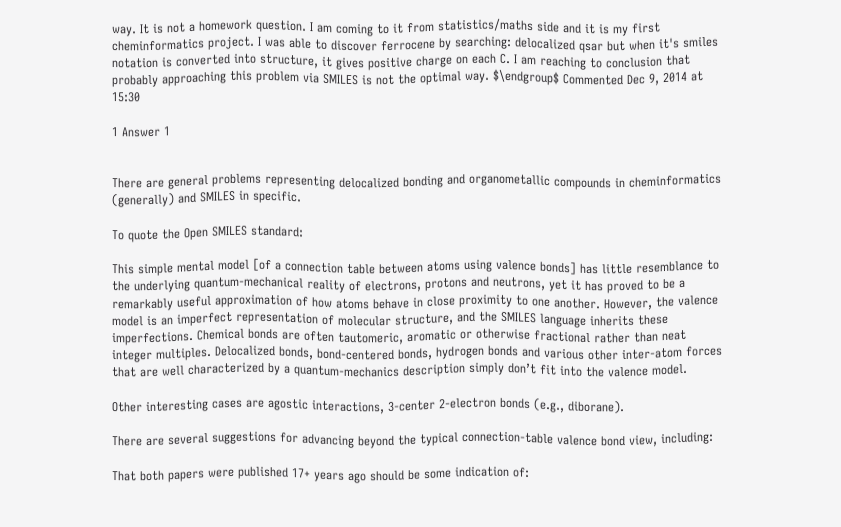way. It is not a homework question. I am coming to it from statistics/maths side and it is my first cheminformatics project. I was able to discover ferrocene by searching: delocalized qsar but when it's smiles notation is converted into structure, it gives positive charge on each C. I am reaching to conclusion that probably approaching this problem via SMILES is not the optimal way. $\endgroup$ Commented Dec 9, 2014 at 15:30

1 Answer 1


There are general problems representing delocalized bonding and organometallic compounds in cheminformatics (generally) and SMILES in specific.

To quote the Open SMILES standard:

This simple mental model [of a connection table between atoms using valence bonds] has little resemblance to the underlying quantum-mechanical reality of electrons, protons and neutrons, yet it has proved to be a remarkably useful approximation of how atoms behave in close proximity to one another. However, the valence model is an imperfect representation of molecular structure, and the SMILES language inherits these imperfections. Chemical bonds are often tautomeric, aromatic or otherwise fractional rather than neat integer multiples. Delocalized bonds, bond-centered bonds, hydrogen bonds and various other inter-atom forces that are well characterized by a quantum-mechanics description simply don’t fit into the valence model.

Other interesting cases are agostic interactions, 3-center 2-electron bonds (e.g., diborane).

There are several suggestions for advancing beyond the typical connection-table valence bond view, including:

That both papers were published 17+ years ago should be some indication of: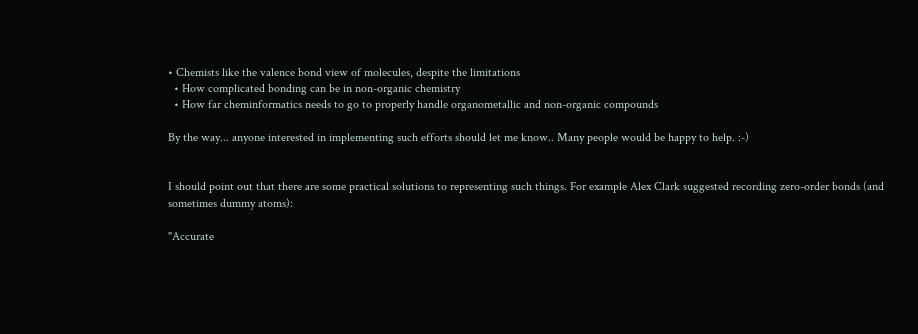• Chemists like the valence bond view of molecules, despite the limitations
  • How complicated bonding can be in non-organic chemistry
  • How far cheminformatics needs to go to properly handle organometallic and non-organic compounds

By the way... anyone interested in implementing such efforts should let me know.. Many people would be happy to help. :-)


I should point out that there are some practical solutions to representing such things. For example Alex Clark suggested recording zero-order bonds (and sometimes dummy atoms):

"Accurate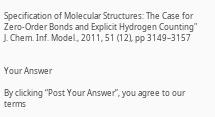Specification of Molecular Structures: The Case for Zero-Order Bonds and Explicit Hydrogen Counting" J. Chem. Inf. Model., 2011, 51 (12), pp 3149–3157


Your Answer

By clicking “Post Your Answer”, you agree to our terms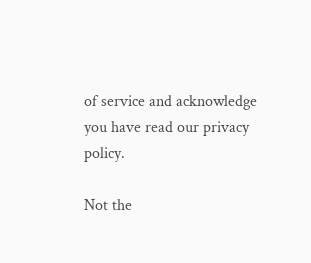of service and acknowledge you have read our privacy policy.

Not the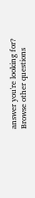answer you're looking for? Browse other questions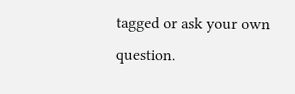tagged or ask your own question.